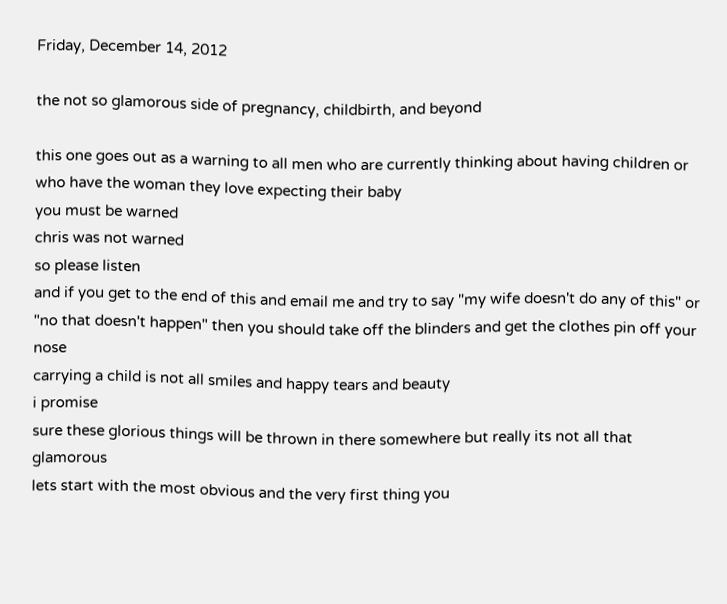Friday, December 14, 2012

the not so glamorous side of pregnancy, childbirth, and beyond

this one goes out as a warning to all men who are currently thinking about having children or who have the woman they love expecting their baby
you must be warned
chris was not warned
so please listen
and if you get to the end of this and email me and try to say "my wife doesn't do any of this" or "no that doesn't happen" then you should take off the blinders and get the clothes pin off your nose
carrying a child is not all smiles and happy tears and beauty
i promise
sure these glorious things will be thrown in there somewhere but really its not all that glamorous
lets start with the most obvious and the very first thing you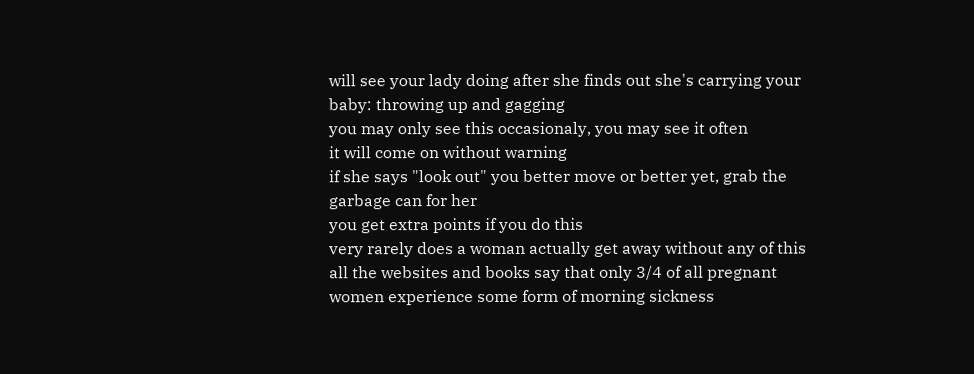will see your lady doing after she finds out she's carrying your baby: throwing up and gagging
you may only see this occasionaly, you may see it often
it will come on without warning
if she says "look out" you better move or better yet, grab the garbage can for her
you get extra points if you do this
very rarely does a woman actually get away without any of this
all the websites and books say that only 3/4 of all pregnant women experience some form of morning sickness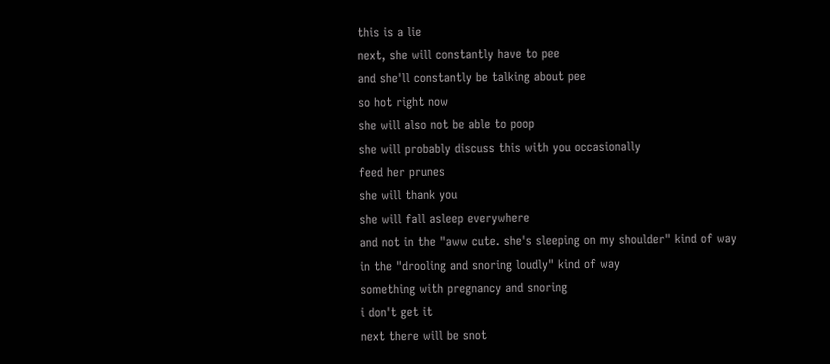this is a lie
next, she will constantly have to pee
and she'll constantly be talking about pee
so hot right now
she will also not be able to poop
she will probably discuss this with you occasionally
feed her prunes
she will thank you
she will fall asleep everywhere
and not in the "aww cute. she's sleeping on my shoulder" kind of way
in the "drooling and snoring loudly" kind of way
something with pregnancy and snoring
i don't get it
next there will be snot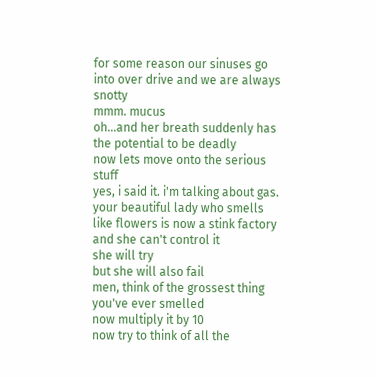for some reason our sinuses go into over drive and we are always snotty
mmm. mucus
oh...and her breath suddenly has the potential to be deadly
now lets move onto the serious stuff
yes, i said it. i'm talking about gas.
your beautiful lady who smells like flowers is now a stink factory
and she can't control it
she will try
but she will also fail
men, think of the grossest thing you've ever smelled
now multiply it by 10
now try to think of all the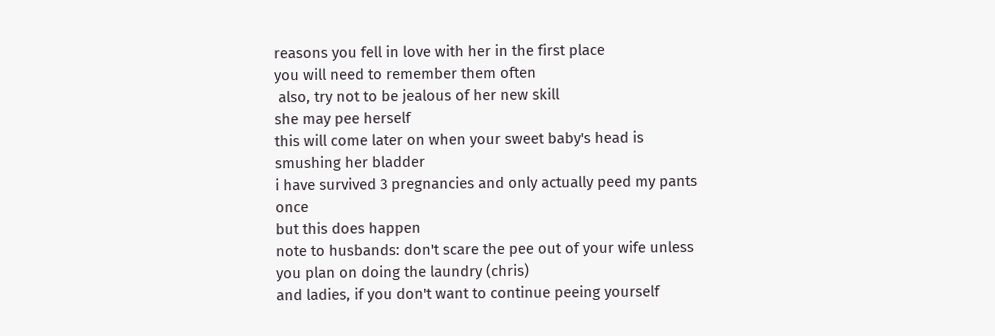reasons you fell in love with her in the first place
you will need to remember them often
 also, try not to be jealous of her new skill
she may pee herself
this will come later on when your sweet baby's head is smushing her bladder
i have survived 3 pregnancies and only actually peed my pants once
but this does happen
note to husbands: don't scare the pee out of your wife unless you plan on doing the laundry (chris)
and ladies, if you don't want to continue peeing yourself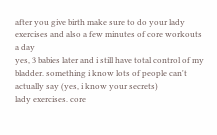after you give birth make sure to do your lady exercises and also a few minutes of core workouts a day
yes, 3 babies later and i still have total control of my bladder. something i know lots of people can't actually say (yes, i know your secrets)
lady exercises. core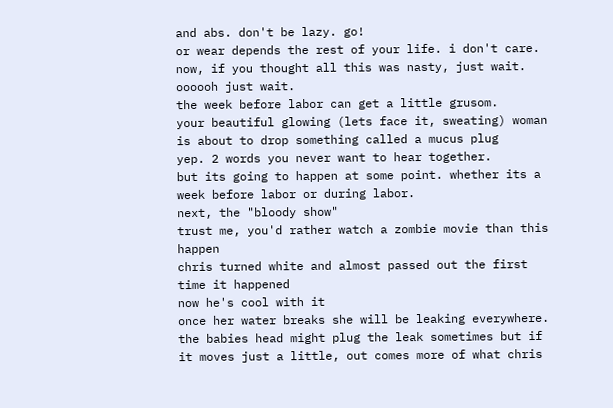and abs. don't be lazy. go!
or wear depends the rest of your life. i don't care.
now, if you thought all this was nasty, just wait.
oooooh just wait.
the week before labor can get a little grusom.
your beautiful glowing (lets face it, sweating) woman is about to drop something called a mucus plug
yep. 2 words you never want to hear together.
but its going to happen at some point. whether its a week before labor or during labor.
next, the "bloody show"
trust me, you'd rather watch a zombie movie than this happen
chris turned white and almost passed out the first time it happened
now he's cool with it
once her water breaks she will be leaking everywhere. the babies head might plug the leak sometimes but if it moves just a little, out comes more of what chris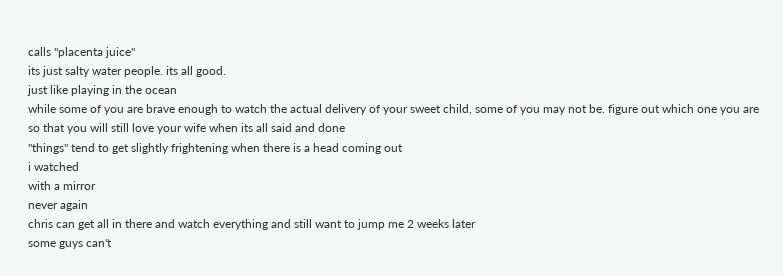calls "placenta juice"
its just salty water people. its all good.
just like playing in the ocean
while some of you are brave enough to watch the actual delivery of your sweet child, some of you may not be. figure out which one you are so that you will still love your wife when its all said and done
"things" tend to get slightly frightening when there is a head coming out
i watched
with a mirror
never again
chris can get all in there and watch everything and still want to jump me 2 weeks later
some guys can't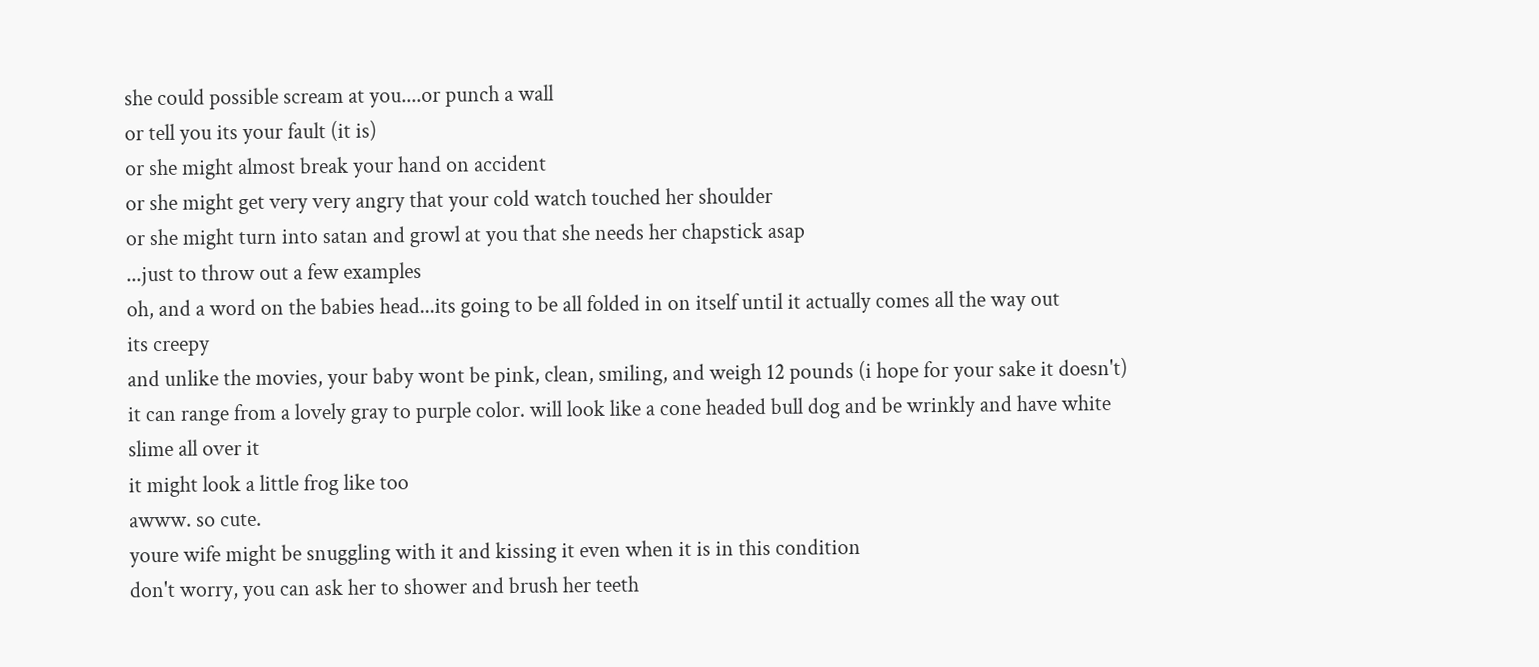she could possible scream at you....or punch a wall
or tell you its your fault (it is)
or she might almost break your hand on accident
or she might get very very angry that your cold watch touched her shoulder
or she might turn into satan and growl at you that she needs her chapstick asap
...just to throw out a few examples
oh, and a word on the babies head...its going to be all folded in on itself until it actually comes all the way out
its creepy
and unlike the movies, your baby wont be pink, clean, smiling, and weigh 12 pounds (i hope for your sake it doesn't)
it can range from a lovely gray to purple color. will look like a cone headed bull dog and be wrinkly and have white slime all over it
it might look a little frog like too
awww. so cute.
youre wife might be snuggling with it and kissing it even when it is in this condition
don't worry, you can ask her to shower and brush her teeth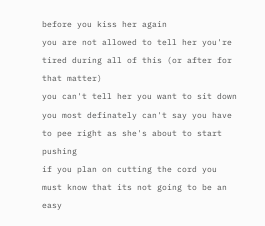before you kiss her again
you are not allowed to tell her you're tired during all of this (or after for that matter)
you can't tell her you want to sit down
you most definately can't say you have to pee right as she's about to start pushing
if you plan on cutting the cord you must know that its not going to be an easy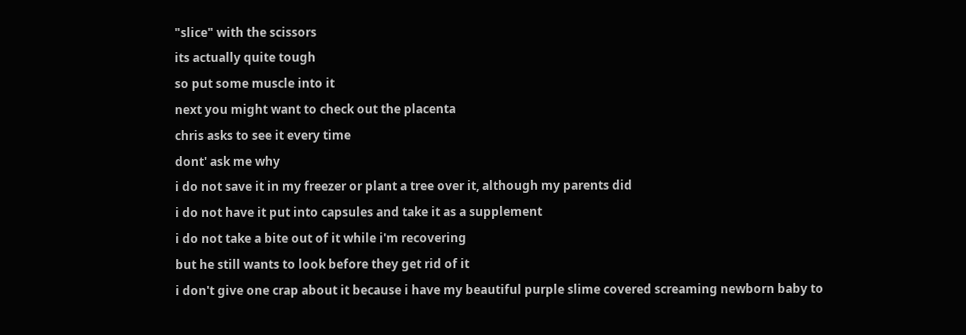"slice" with the scissors
its actually quite tough
so put some muscle into it
next you might want to check out the placenta
chris asks to see it every time
dont' ask me why
i do not save it in my freezer or plant a tree over it, although my parents did
i do not have it put into capsules and take it as a supplement
i do not take a bite out of it while i'm recovering
but he still wants to look before they get rid of it
i don't give one crap about it because i have my beautiful purple slime covered screaming newborn baby to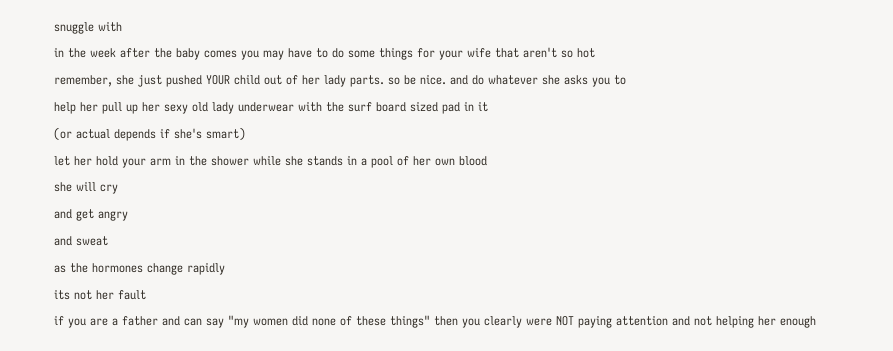snuggle with
in the week after the baby comes you may have to do some things for your wife that aren't so hot
remember, she just pushed YOUR child out of her lady parts. so be nice. and do whatever she asks you to
help her pull up her sexy old lady underwear with the surf board sized pad in it
(or actual depends if she's smart)
let her hold your arm in the shower while she stands in a pool of her own blood
she will cry
and get angry
and sweat
as the hormones change rapidly
its not her fault
if you are a father and can say "my women did none of these things" then you clearly were NOT paying attention and not helping her enough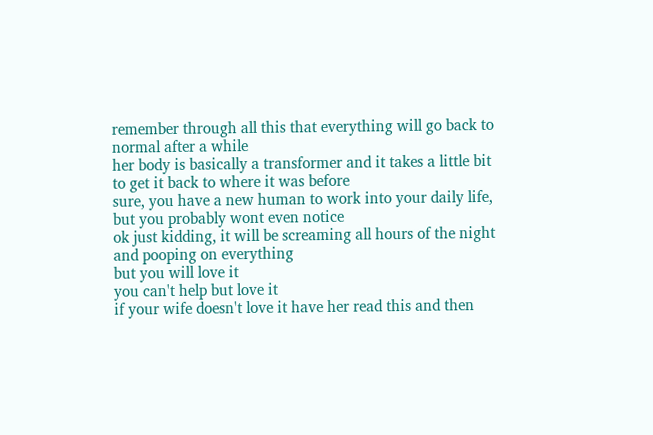remember through all this that everything will go back to normal after a while
her body is basically a transformer and it takes a little bit to get it back to where it was before
sure, you have a new human to work into your daily life, but you probably wont even notice
ok just kidding, it will be screaming all hours of the night and pooping on everything
but you will love it
you can't help but love it
if your wife doesn't love it have her read this and then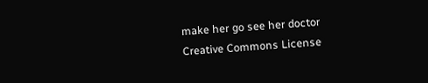make her go see her doctor
Creative Commons License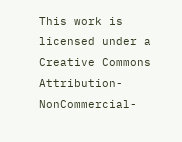This work is licensed under a Creative Commons Attribution-NonCommercial-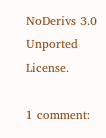NoDerivs 3.0 Unported License.

1 comment: